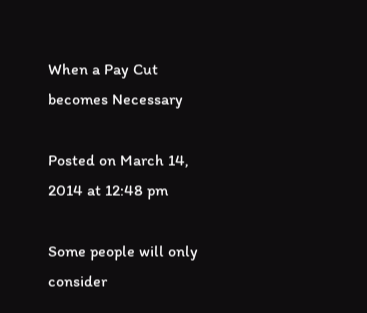When a Pay Cut becomes Necessary

Posted on March 14, 2014 at 12:48 pm

Some people will only consider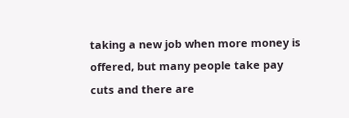taking a new job when more money is offered, but many people take pay cuts and there are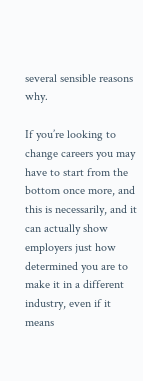several sensible reasons why.

If you’re looking to change careers you may have to start from the bottom once more, and this is necessarily, and it can actually show employers just how determined you are to make it in a different industry, even if it means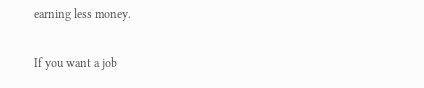earning less money.

If you want a job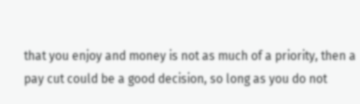that you enjoy and money is not as much of a priority, then a pay cut could be a good decision, so long as you do not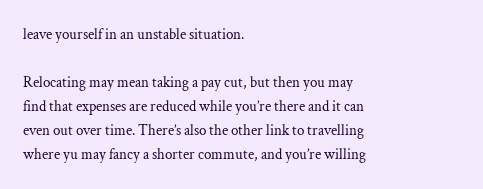leave yourself in an unstable situation.

Relocating may mean taking a pay cut, but then you may find that expenses are reduced while you’re there and it can even out over time. There’s also the other link to travelling where yu may fancy a shorter commute, and you’re willing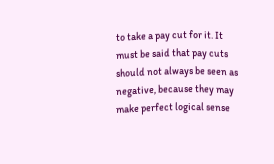to take a pay cut for it. It must be said that pay cuts should not always be seen as negative, because they may make perfect logical sense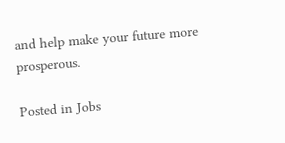and help make your future more prosperous.

Posted in Jobs